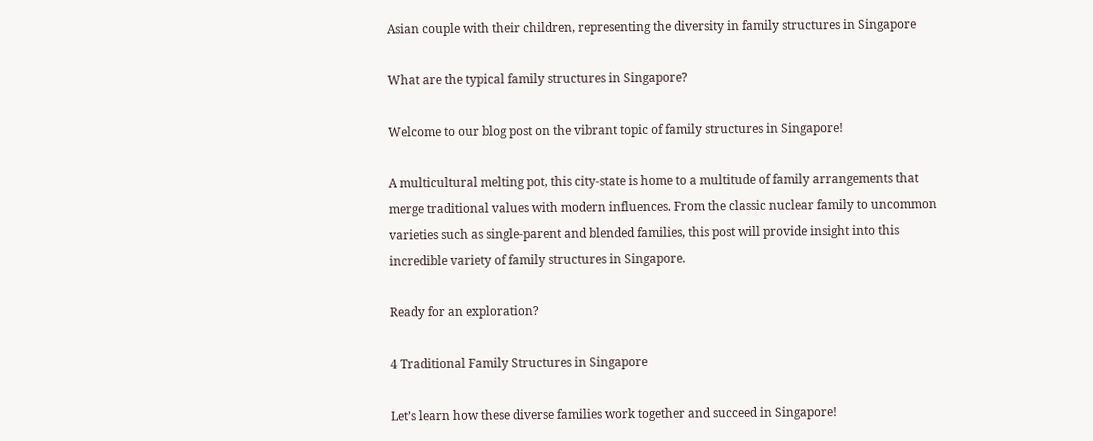Asian couple with their children, representing the diversity in family structures in Singapore

What are the typical family structures in Singapore?

Welcome to our blog post on the vibrant topic of family structures in Singapore!

A multicultural melting pot, this city-state is home to a multitude of family arrangements that merge traditional values with modern influences. From the classic nuclear family to uncommon varieties such as single-parent and blended families, this post will provide insight into this incredible variety of family structures in Singapore.

Ready for an exploration?

4 Traditional Family Structures in Singapore

Let’s learn how these diverse families work together and succeed in Singapore!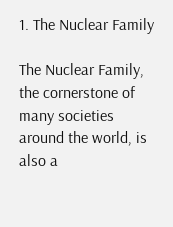1. The Nuclear Family

The Nuclear Family, the cornerstone of many societies around the world, is also a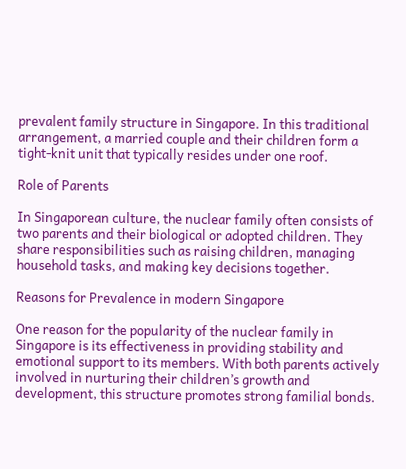prevalent family structure in Singapore. In this traditional arrangement, a married couple and their children form a tight-knit unit that typically resides under one roof.

Role of Parents

In Singaporean culture, the nuclear family often consists of two parents and their biological or adopted children. They share responsibilities such as raising children, managing household tasks, and making key decisions together.

Reasons for Prevalence in modern Singapore

One reason for the popularity of the nuclear family in Singapore is its effectiveness in providing stability and emotional support to its members. With both parents actively involved in nurturing their children’s growth and development, this structure promotes strong familial bonds.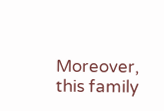Moreover, this family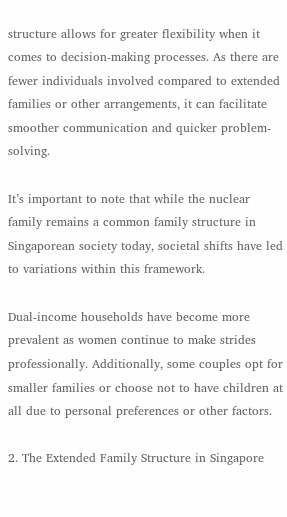structure allows for greater flexibility when it comes to decision-making processes. As there are fewer individuals involved compared to extended families or other arrangements, it can facilitate smoother communication and quicker problem-solving.

It’s important to note that while the nuclear family remains a common family structure in Singaporean society today, societal shifts have led to variations within this framework.

Dual-income households have become more prevalent as women continue to make strides professionally. Additionally, some couples opt for smaller families or choose not to have children at all due to personal preferences or other factors.

2. The Extended Family Structure in Singapore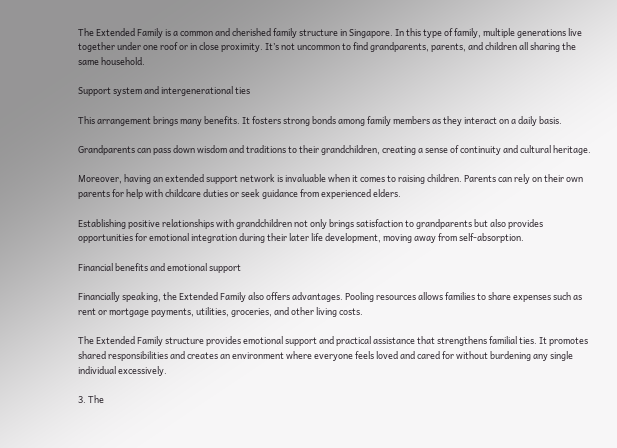The Extended Family is a common and cherished family structure in Singapore. In this type of family, multiple generations live together under one roof or in close proximity. It’s not uncommon to find grandparents, parents, and children all sharing the same household.

Support system and intergenerational ties

This arrangement brings many benefits. It fosters strong bonds among family members as they interact on a daily basis.

Grandparents can pass down wisdom and traditions to their grandchildren, creating a sense of continuity and cultural heritage.

Moreover, having an extended support network is invaluable when it comes to raising children. Parents can rely on their own parents for help with childcare duties or seek guidance from experienced elders.

Establishing positive relationships with grandchildren not only brings satisfaction to grandparents but also provides opportunities for emotional integration during their later life development, moving away from self-absorption.

Financial benefits and emotional support

Financially speaking, the Extended Family also offers advantages. Pooling resources allows families to share expenses such as rent or mortgage payments, utilities, groceries, and other living costs.

The Extended Family structure provides emotional support and practical assistance that strengthens familial ties. It promotes shared responsibilities and creates an environment where everyone feels loved and cared for without burdening any single individual excessively.

3. The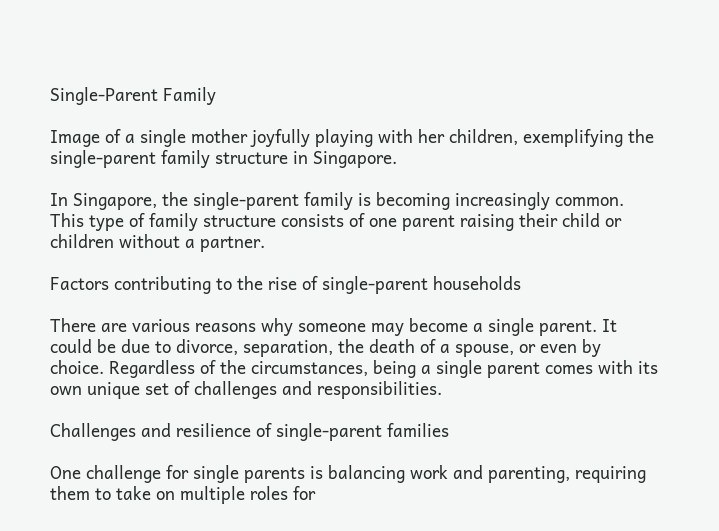Single-Parent Family

Image of a single mother joyfully playing with her children, exemplifying the single-parent family structure in Singapore.

In Singapore, the single-parent family is becoming increasingly common. This type of family structure consists of one parent raising their child or children without a partner.

Factors contributing to the rise of single-parent households

There are various reasons why someone may become a single parent. It could be due to divorce, separation, the death of a spouse, or even by choice. Regardless of the circumstances, being a single parent comes with its own unique set of challenges and responsibilities.

Challenges and resilience of single-parent families

One challenge for single parents is balancing work and parenting, requiring them to take on multiple roles for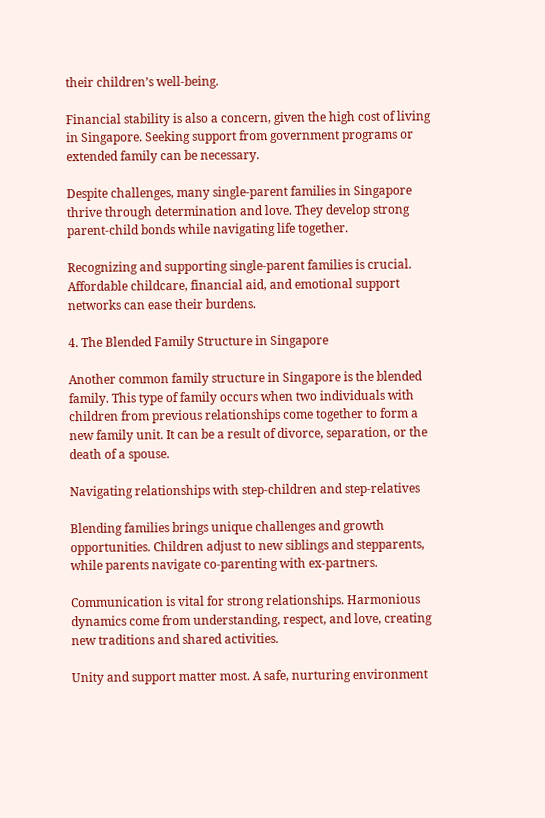their children’s well-being.

Financial stability is also a concern, given the high cost of living in Singapore. Seeking support from government programs or extended family can be necessary.

Despite challenges, many single-parent families in Singapore thrive through determination and love. They develop strong parent-child bonds while navigating life together.

Recognizing and supporting single-parent families is crucial. Affordable childcare, financial aid, and emotional support networks can ease their burdens.

4. The Blended Family Structure in Singapore

Another common family structure in Singapore is the blended family. This type of family occurs when two individuals with children from previous relationships come together to form a new family unit. It can be a result of divorce, separation, or the death of a spouse.

Navigating relationships with step-children and step-relatives

Blending families brings unique challenges and growth opportunities. Children adjust to new siblings and stepparents, while parents navigate co-parenting with ex-partners.

Communication is vital for strong relationships. Harmonious dynamics come from understanding, respect, and love, creating new traditions and shared activities.

Unity and support matter most. A safe, nurturing environment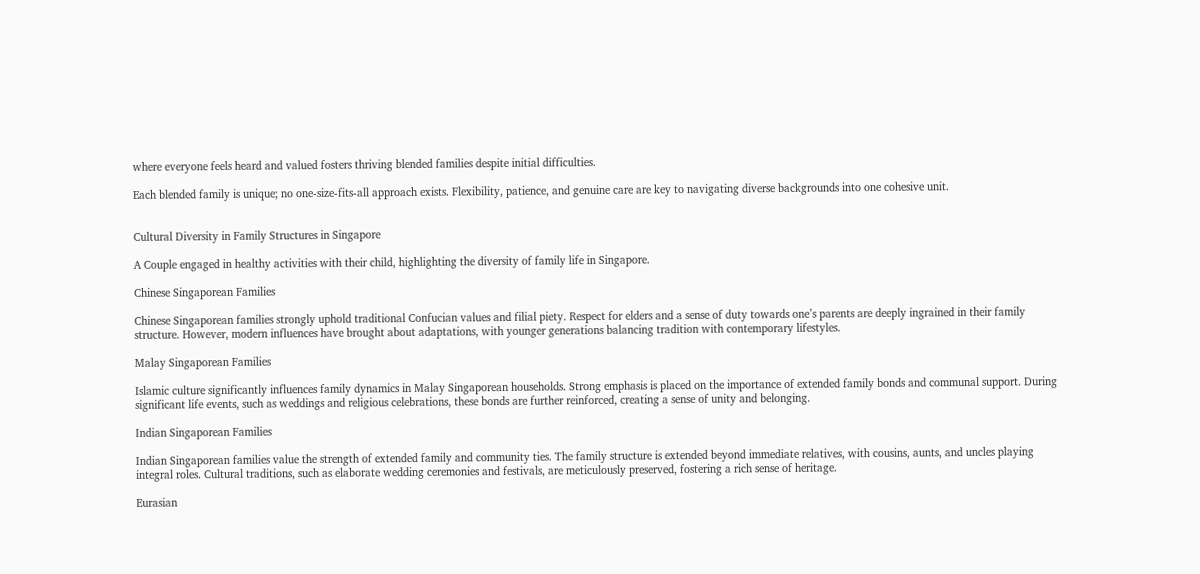where everyone feels heard and valued fosters thriving blended families despite initial difficulties.

Each blended family is unique; no one-size-fits-all approach exists. Flexibility, patience, and genuine care are key to navigating diverse backgrounds into one cohesive unit.


Cultural Diversity in Family Structures in Singapore

A Couple engaged in healthy activities with their child, highlighting the diversity of family life in Singapore.

Chinese Singaporean Families

Chinese Singaporean families strongly uphold traditional Confucian values and filial piety. Respect for elders and a sense of duty towards one’s parents are deeply ingrained in their family structure. However, modern influences have brought about adaptations, with younger generations balancing tradition with contemporary lifestyles.

Malay Singaporean Families

Islamic culture significantly influences family dynamics in Malay Singaporean households. Strong emphasis is placed on the importance of extended family bonds and communal support. During significant life events, such as weddings and religious celebrations, these bonds are further reinforced, creating a sense of unity and belonging.

Indian Singaporean Families

Indian Singaporean families value the strength of extended family and community ties. The family structure is extended beyond immediate relatives, with cousins, aunts, and uncles playing integral roles. Cultural traditions, such as elaborate wedding ceremonies and festivals, are meticulously preserved, fostering a rich sense of heritage.

Eurasian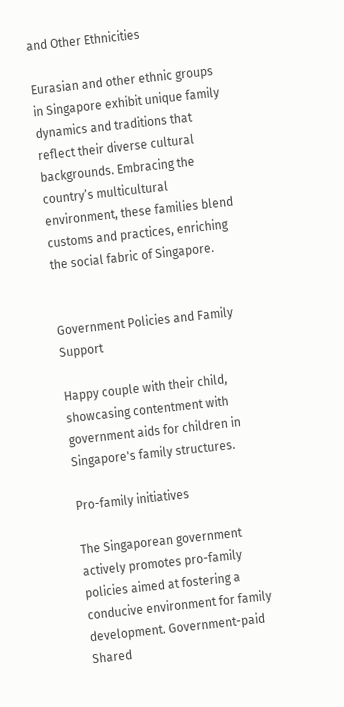and Other Ethnicities

Eurasian and other ethnic groups in Singapore exhibit unique family dynamics and traditions that reflect their diverse cultural backgrounds. Embracing the country’s multicultural environment, these families blend customs and practices, enriching the social fabric of Singapore.


Government Policies and Family Support

Happy couple with their child, showcasing contentment with government aids for children in Singapore's family structures.

Pro-family initiatives

The Singaporean government actively promotes pro-family policies aimed at fostering a conducive environment for family development. Government-paid Shared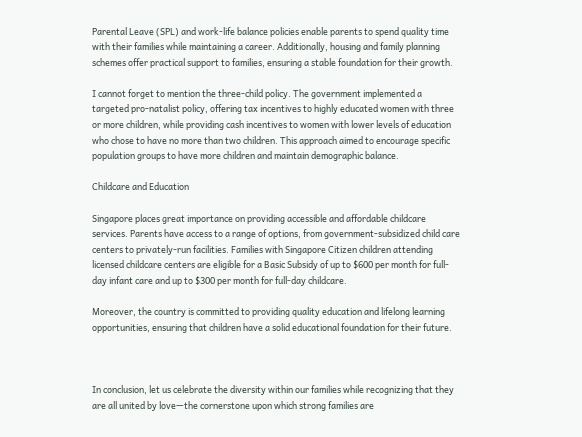Parental Leave (SPL) and work-life balance policies enable parents to spend quality time with their families while maintaining a career. Additionally, housing and family planning schemes offer practical support to families, ensuring a stable foundation for their growth.

I cannot forget to mention the three-child policy. The government implemented a targeted pro-natalist policy, offering tax incentives to highly educated women with three or more children, while providing cash incentives to women with lower levels of education who chose to have no more than two children. This approach aimed to encourage specific population groups to have more children and maintain demographic balance.

Childcare and Education

Singapore places great importance on providing accessible and affordable childcare services. Parents have access to a range of options, from government-subsidized child care centers to privately-run facilities. Families with Singapore Citizen children attending licensed childcare centers are eligible for a Basic Subsidy of up to $600 per month for full-day infant care and up to $300 per month for full-day childcare.

Moreover, the country is committed to providing quality education and lifelong learning opportunities, ensuring that children have a solid educational foundation for their future.



In conclusion, let us celebrate the diversity within our families while recognizing that they are all united by love—the cornerstone upon which strong families are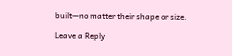built—no matter their shape or size.

Leave a Reply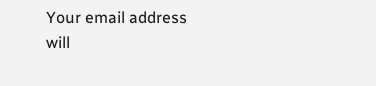Your email address will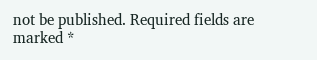not be published. Required fields are marked *